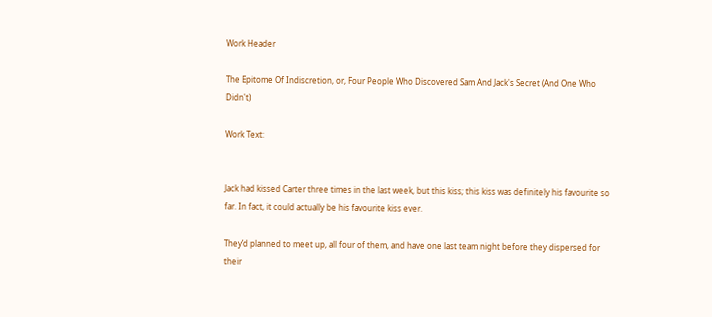Work Header

The Epitome Of Indiscretion, or, Four People Who Discovered Sam And Jack's Secret (And One Who Didn't)

Work Text:


Jack had kissed Carter three times in the last week, but this kiss; this kiss was definitely his favourite so far. In fact, it could actually be his favourite kiss ever.

They’d planned to meet up, all four of them, and have one last team night before they dispersed for their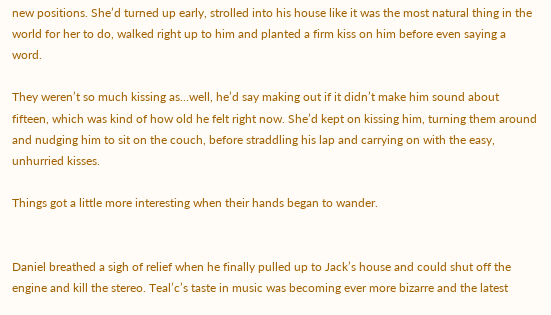new positions. She’d turned up early, strolled into his house like it was the most natural thing in the world for her to do, walked right up to him and planted a firm kiss on him before even saying a word.

They weren’t so much kissing as...well, he’d say making out if it didn’t make him sound about fifteen, which was kind of how old he felt right now. She’d kept on kissing him, turning them around and nudging him to sit on the couch, before straddling his lap and carrying on with the easy, unhurried kisses.

Things got a little more interesting when their hands began to wander.


Daniel breathed a sigh of relief when he finally pulled up to Jack’s house and could shut off the engine and kill the stereo. Teal’c’s taste in music was becoming ever more bizarre and the latest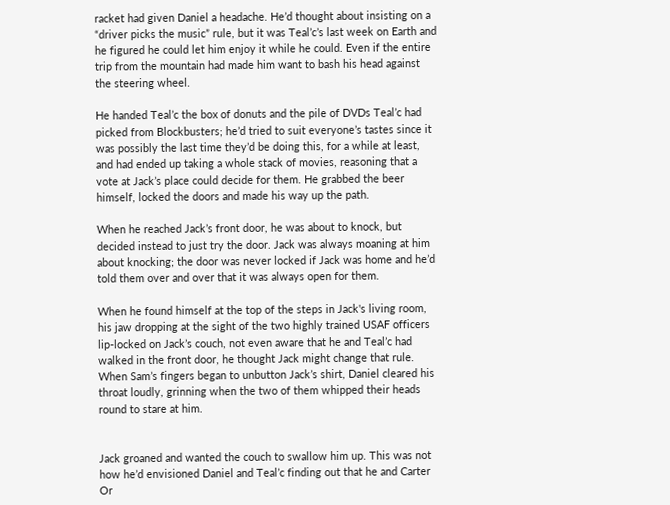racket had given Daniel a headache. He’d thought about insisting on a “driver picks the music” rule, but it was Teal’c’s last week on Earth and he figured he could let him enjoy it while he could. Even if the entire trip from the mountain had made him want to bash his head against the steering wheel.

He handed Teal’c the box of donuts and the pile of DVDs Teal’c had picked from Blockbusters; he’d tried to suit everyone’s tastes since it was possibly the last time they’d be doing this, for a while at least, and had ended up taking a whole stack of movies, reasoning that a vote at Jack’s place could decide for them. He grabbed the beer himself, locked the doors and made his way up the path.

When he reached Jack’s front door, he was about to knock, but decided instead to just try the door. Jack was always moaning at him about knocking; the door was never locked if Jack was home and he’d told them over and over that it was always open for them.

When he found himself at the top of the steps in Jack's living room, his jaw dropping at the sight of the two highly trained USAF officers lip-locked on Jack’s couch, not even aware that he and Teal’c had walked in the front door, he thought Jack might change that rule. When Sam’s fingers began to unbutton Jack’s shirt, Daniel cleared his throat loudly, grinning when the two of them whipped their heads round to stare at him.


Jack groaned and wanted the couch to swallow him up. This was not how he’d envisioned Daniel and Teal’c finding out that he and Carter Or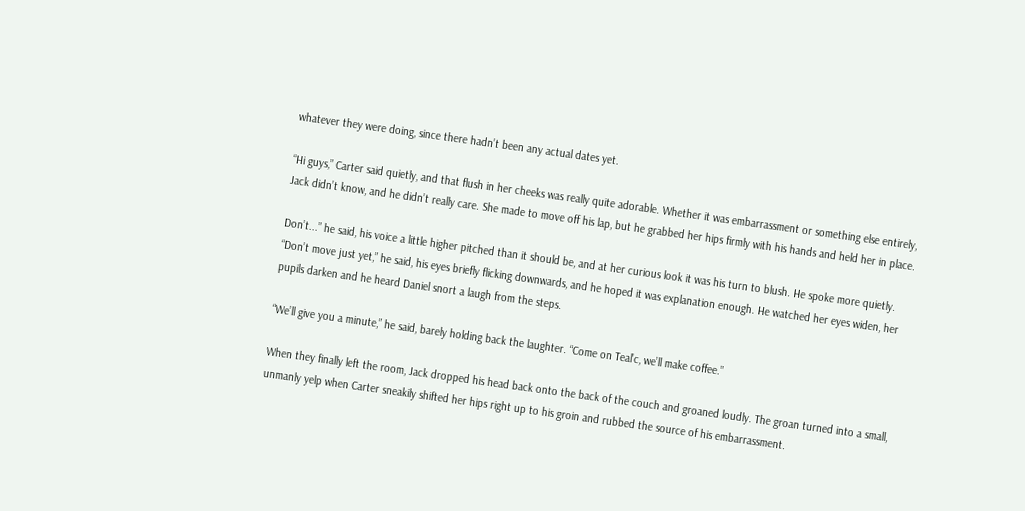whatever they were doing, since there hadn’t been any actual dates yet.

“Hi guys,” Carter said quietly, and that flush in her cheeks was really quite adorable. Whether it was embarrassment or something else entirely, Jack didn’t know, and he didn’t really care. She made to move off his lap, but he grabbed her hips firmly with his hands and held her in place.

Don’t...” he said, his voice a little higher pitched than it should be, and at her curious look it was his turn to blush. He spoke more quietly. “Don’t move just yet,” he said, his eyes briefly flicking downwards, and he hoped it was explanation enough. He watched her eyes widen, her pupils darken and he heard Daniel snort a laugh from the steps.

“We’ll give you a minute,” he said, barely holding back the laughter. “Come on Teal’c, we’ll make coffee.”

When they finally left the room, Jack dropped his head back onto the back of the couch and groaned loudly. The groan turned into a small, unmanly yelp when Carter sneakily shifted her hips right up to his groin and rubbed the source of his embarrassment.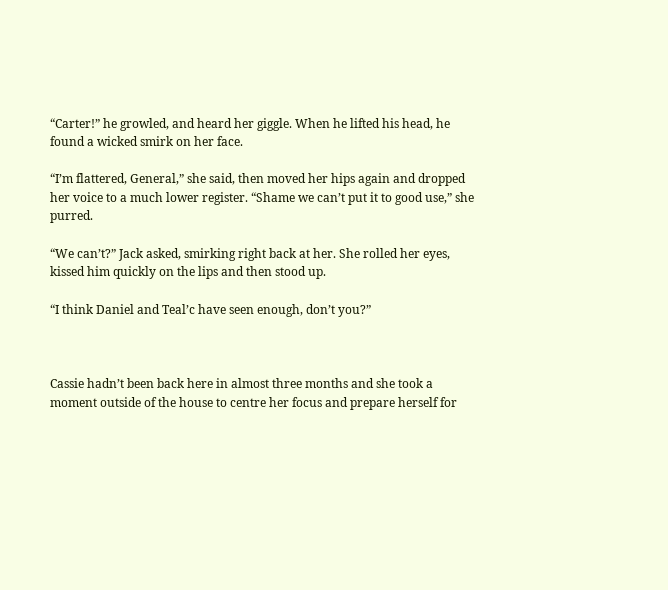“Carter!” he growled, and heard her giggle. When he lifted his head, he found a wicked smirk on her face.

“I’m flattered, General,” she said, then moved her hips again and dropped her voice to a much lower register. “Shame we can’t put it to good use,” she purred.

“We can’t?” Jack asked, smirking right back at her. She rolled her eyes, kissed him quickly on the lips and then stood up.

“I think Daniel and Teal’c have seen enough, don’t you?”



Cassie hadn’t been back here in almost three months and she took a moment outside of the house to centre her focus and prepare herself for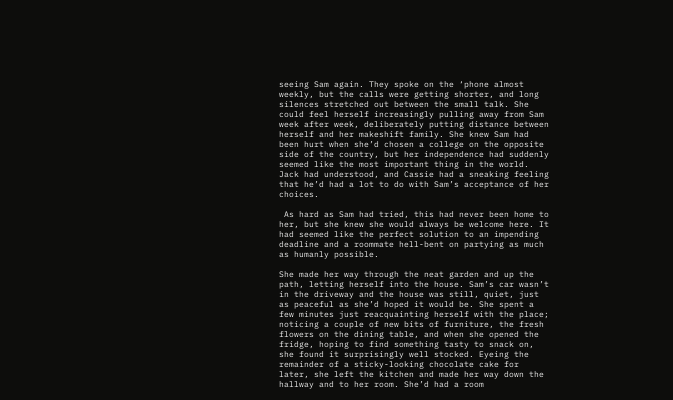seeing Sam again. They spoke on the ‘phone almost weekly, but the calls were getting shorter, and long silences stretched out between the small talk. She could feel herself increasingly pulling away from Sam week after week, deliberately putting distance between herself and her makeshift family. She knew Sam had been hurt when she’d chosen a college on the opposite side of the country, but her independence had suddenly seemed like the most important thing in the world. Jack had understood, and Cassie had a sneaking feeling that he’d had a lot to do with Sam’s acceptance of her choices.

 As hard as Sam had tried, this had never been home to her, but she knew she would always be welcome here. It had seemed like the perfect solution to an impending deadline and a roommate hell-bent on partying as much as humanly possible.

She made her way through the neat garden and up the path, letting herself into the house. Sam’s car wasn’t in the driveway and the house was still, quiet, just as peaceful as she’d hoped it would be. She spent a few minutes just reacquainting herself with the place; noticing a couple of new bits of furniture, the fresh flowers on the dining table, and when she opened the fridge, hoping to find something tasty to snack on, she found it surprisingly well stocked. Eyeing the remainder of a sticky-looking chocolate cake for later, she left the kitchen and made her way down the hallway and to her room. She’d had a room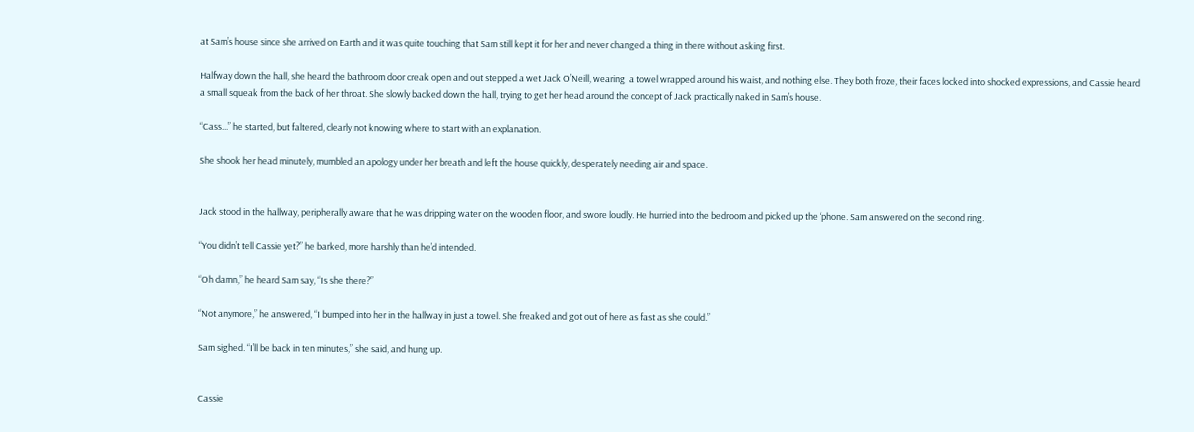at Sam’s house since she arrived on Earth and it was quite touching that Sam still kept it for her and never changed a thing in there without asking first.

Halfway down the hall, she heard the bathroom door creak open and out stepped a wet Jack O’Neill, wearing  a towel wrapped around his waist, and nothing else. They both froze, their faces locked into shocked expressions, and Cassie heard a small squeak from the back of her throat. She slowly backed down the hall, trying to get her head around the concept of Jack practically naked in Sam’s house.

“Cass...” he started, but faltered, clearly not knowing where to start with an explanation.

She shook her head minutely, mumbled an apology under her breath and left the house quickly, desperately needing air and space.


Jack stood in the hallway, peripherally aware that he was dripping water on the wooden floor, and swore loudly. He hurried into the bedroom and picked up the ‘phone. Sam answered on the second ring.

“You didn’t tell Cassie yet?” he barked, more harshly than he’d intended.

“Oh damn,” he heard Sam say, “Is she there?”

“Not anymore,” he answered, “I bumped into her in the hallway in just a towel. She freaked and got out of here as fast as she could.”

Sam sighed. “I’ll be back in ten minutes,” she said, and hung up.


Cassie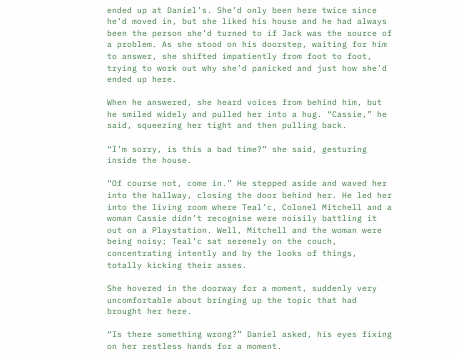ended up at Daniel’s. She’d only been here twice since he’d moved in, but she liked his house and he had always been the person she’d turned to if Jack was the source of a problem. As she stood on his doorstep, waiting for him to answer, she shifted impatiently from foot to foot, trying to work out why she’d panicked and just how she’d ended up here.

When he answered, she heard voices from behind him, but he smiled widely and pulled her into a hug. “Cassie,” he said, squeezing her tight and then pulling back.

“I’m sorry, is this a bad time?” she said, gesturing inside the house.

“Of course not, come in.” He stepped aside and waved her into the hallway, closing the door behind her. He led her into the living room where Teal’c, Colonel Mitchell and a woman Cassie didn’t recognise were noisily battling it out on a Playstation. Well, Mitchell and the woman were being noisy; Teal’c sat serenely on the couch, concentrating intently and by the looks of things, totally kicking their asses.

She hovered in the doorway for a moment, suddenly very uncomfortable about bringing up the topic that had brought her here.

“Is there something wrong?” Daniel asked, his eyes fixing on her restless hands for a moment.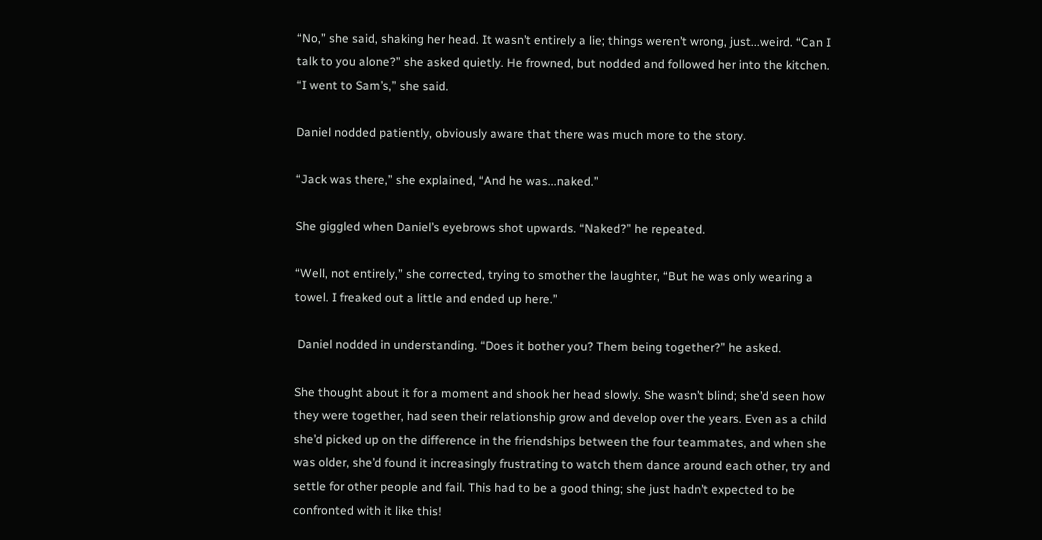“No,” she said, shaking her head. It wasn’t entirely a lie; things weren’t wrong, just...weird. “Can I talk to you alone?” she asked quietly. He frowned, but nodded and followed her into the kitchen. “I went to Sam’s,” she said.

Daniel nodded patiently, obviously aware that there was much more to the story.

“Jack was there,” she explained, “And he was...naked.”

She giggled when Daniel’s eyebrows shot upwards. “Naked?” he repeated.

“Well, not entirely,” she corrected, trying to smother the laughter, “But he was only wearing a towel. I freaked out a little and ended up here.”

 Daniel nodded in understanding. “Does it bother you? Them being together?” he asked.

She thought about it for a moment and shook her head slowly. She wasn’t blind; she’d seen how they were together, had seen their relationship grow and develop over the years. Even as a child she’d picked up on the difference in the friendships between the four teammates, and when she was older, she’d found it increasingly frustrating to watch them dance around each other, try and settle for other people and fail. This had to be a good thing; she just hadn’t expected to be confronted with it like this!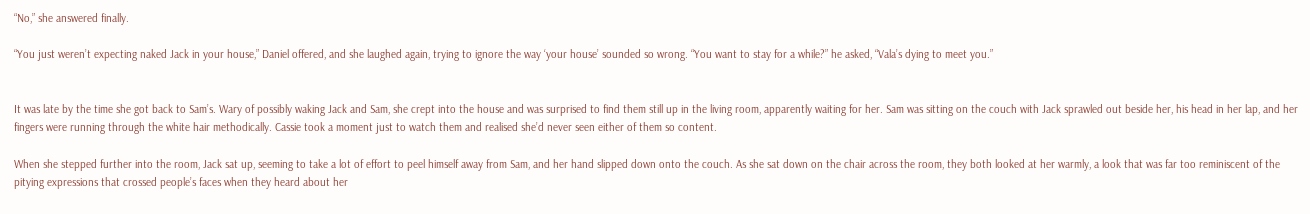“No,” she answered finally.

“You just weren’t expecting naked Jack in your house,” Daniel offered, and she laughed again, trying to ignore the way ‘your house’ sounded so wrong. “You want to stay for a while?” he asked, “Vala’s dying to meet you.”


It was late by the time she got back to Sam’s. Wary of possibly waking Jack and Sam, she crept into the house and was surprised to find them still up in the living room, apparently waiting for her. Sam was sitting on the couch with Jack sprawled out beside her, his head in her lap, and her fingers were running through the white hair methodically. Cassie took a moment just to watch them and realised she’d never seen either of them so content.

When she stepped further into the room, Jack sat up, seeming to take a lot of effort to peel himself away from Sam, and her hand slipped down onto the couch. As she sat down on the chair across the room, they both looked at her warmly, a look that was far too reminiscent of the pitying expressions that crossed people’s faces when they heard about her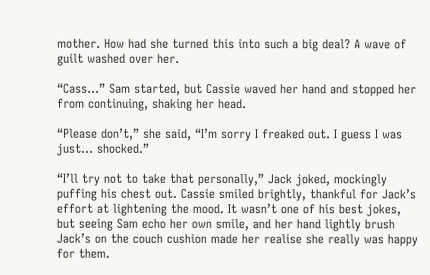mother. How had she turned this into such a big deal? A wave of guilt washed over her.

“Cass...” Sam started, but Cassie waved her hand and stopped her from continuing, shaking her head.

“Please don’t,” she said, “I’m sorry I freaked out. I guess I was just... shocked.”

“I’ll try not to take that personally,” Jack joked, mockingly puffing his chest out. Cassie smiled brightly, thankful for Jack’s effort at lightening the mood. It wasn’t one of his best jokes, but seeing Sam echo her own smile, and her hand lightly brush Jack’s on the couch cushion made her realise she really was happy for them.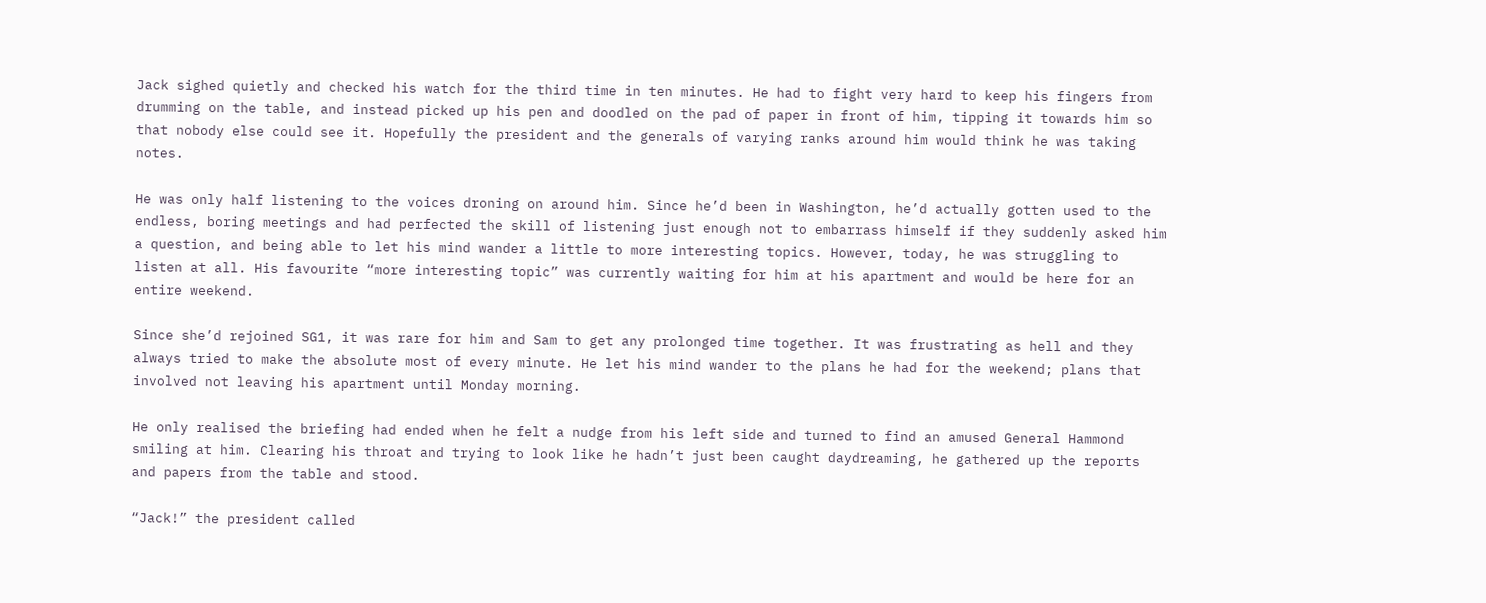Jack sighed quietly and checked his watch for the third time in ten minutes. He had to fight very hard to keep his fingers from drumming on the table, and instead picked up his pen and doodled on the pad of paper in front of him, tipping it towards him so that nobody else could see it. Hopefully the president and the generals of varying ranks around him would think he was taking notes.

He was only half listening to the voices droning on around him. Since he’d been in Washington, he’d actually gotten used to the endless, boring meetings and had perfected the skill of listening just enough not to embarrass himself if they suddenly asked him a question, and being able to let his mind wander a little to more interesting topics. However, today, he was struggling to listen at all. His favourite “more interesting topic” was currently waiting for him at his apartment and would be here for an entire weekend.

Since she’d rejoined SG1, it was rare for him and Sam to get any prolonged time together. It was frustrating as hell and they always tried to make the absolute most of every minute. He let his mind wander to the plans he had for the weekend; plans that involved not leaving his apartment until Monday morning.

He only realised the briefing had ended when he felt a nudge from his left side and turned to find an amused General Hammond smiling at him. Clearing his throat and trying to look like he hadn’t just been caught daydreaming, he gathered up the reports and papers from the table and stood.

“Jack!” the president called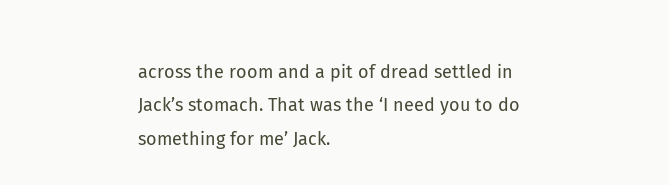across the room and a pit of dread settled in Jack’s stomach. That was the ‘I need you to do something for me’ Jack.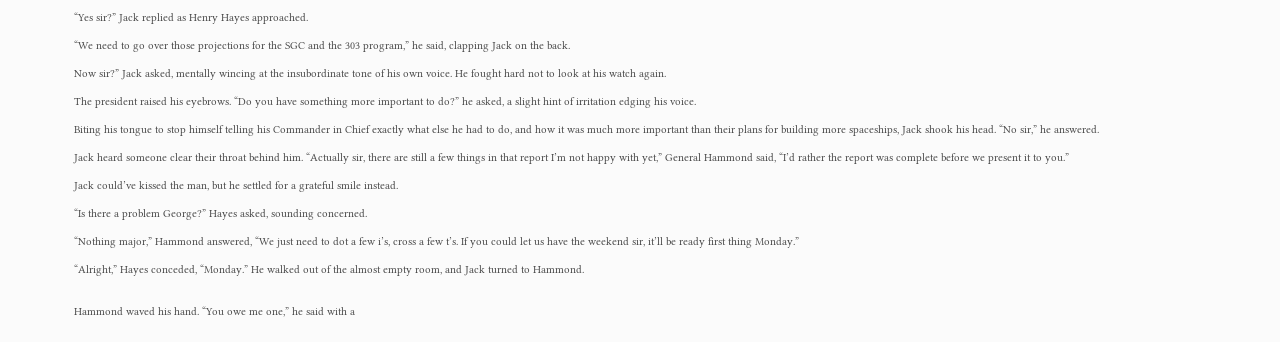“Yes sir?” Jack replied as Henry Hayes approached.

“We need to go over those projections for the SGC and the 303 program,” he said, clapping Jack on the back.

Now sir?” Jack asked, mentally wincing at the insubordinate tone of his own voice. He fought hard not to look at his watch again.

The president raised his eyebrows. “Do you have something more important to do?” he asked, a slight hint of irritation edging his voice.

Biting his tongue to stop himself telling his Commander in Chief exactly what else he had to do, and how it was much more important than their plans for building more spaceships, Jack shook his head. “No sir,” he answered.

Jack heard someone clear their throat behind him. “Actually sir, there are still a few things in that report I’m not happy with yet,” General Hammond said, “I’d rather the report was complete before we present it to you.”

Jack could’ve kissed the man, but he settled for a grateful smile instead.

“Is there a problem George?” Hayes asked, sounding concerned.

“Nothing major,” Hammond answered, “We just need to dot a few i’s, cross a few t’s. If you could let us have the weekend sir, it’ll be ready first thing Monday.”

“Alright,” Hayes conceded, “Monday.” He walked out of the almost empty room, and Jack turned to Hammond.


Hammond waved his hand. “You owe me one,” he said with a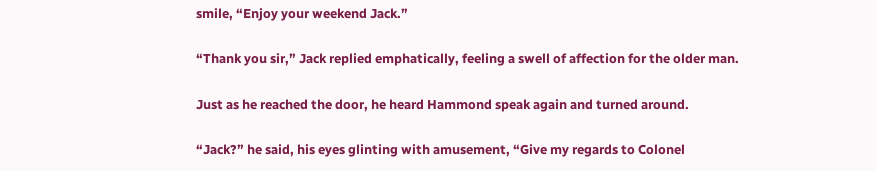smile, “Enjoy your weekend Jack.”

“Thank you sir,” Jack replied emphatically, feeling a swell of affection for the older man.

Just as he reached the door, he heard Hammond speak again and turned around.

“Jack?” he said, his eyes glinting with amusement, “Give my regards to Colonel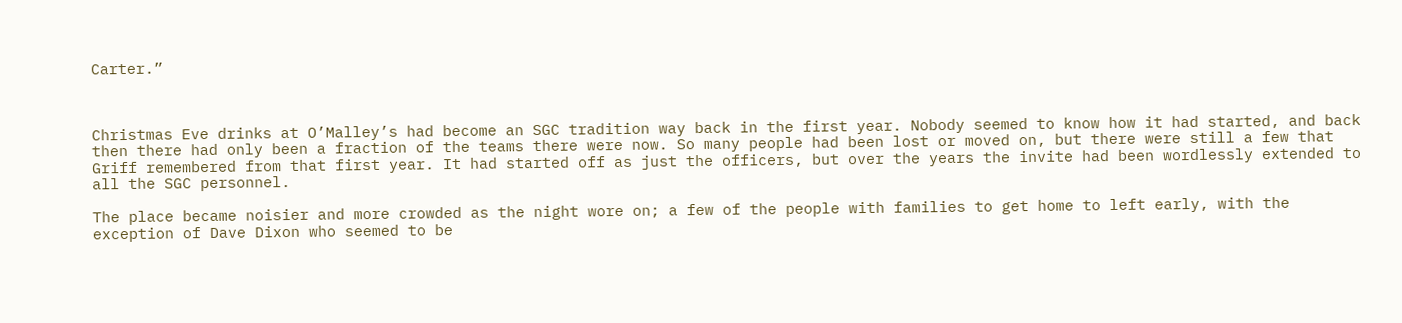Carter.”



Christmas Eve drinks at O’Malley’s had become an SGC tradition way back in the first year. Nobody seemed to know how it had started, and back then there had only been a fraction of the teams there were now. So many people had been lost or moved on, but there were still a few that Griff remembered from that first year. It had started off as just the officers, but over the years the invite had been wordlessly extended to all the SGC personnel.

The place became noisier and more crowded as the night wore on; a few of the people with families to get home to left early, with the exception of Dave Dixon who seemed to be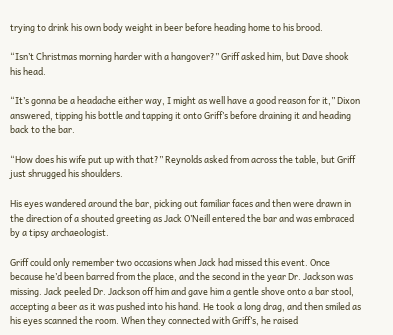trying to drink his own body weight in beer before heading home to his brood.

“Isn’t Christmas morning harder with a hangover?” Griff asked him, but Dave shook his head.

“It’s gonna be a headache either way, I might as well have a good reason for it,” Dixon answered, tipping his bottle and tapping it onto Griff’s before draining it and heading back to the bar.

“How does his wife put up with that?” Reynolds asked from across the table, but Griff just shrugged his shoulders.

His eyes wandered around the bar, picking out familiar faces and then were drawn in the direction of a shouted greeting as Jack O’Neill entered the bar and was embraced by a tipsy archaeologist.

Griff could only remember two occasions when Jack had missed this event. Once because he’d been barred from the place, and the second in the year Dr. Jackson was missing. Jack peeled Dr. Jackson off him and gave him a gentle shove onto a bar stool, accepting a beer as it was pushed into his hand. He took a long drag, and then smiled as his eyes scanned the room. When they connected with Griff’s, he raised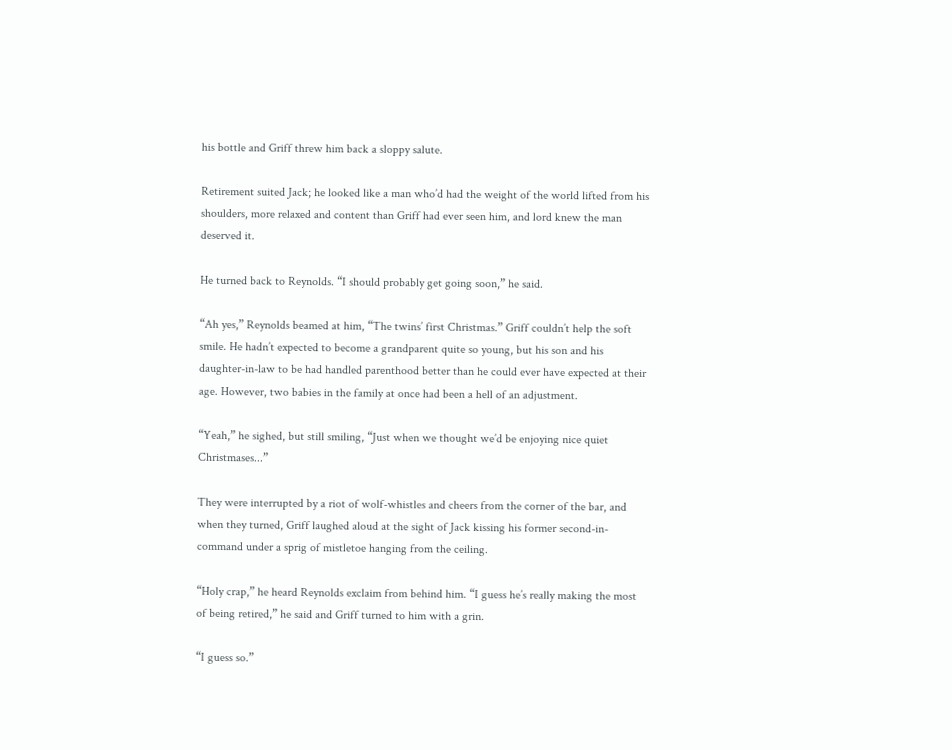his bottle and Griff threw him back a sloppy salute.

Retirement suited Jack; he looked like a man who’d had the weight of the world lifted from his shoulders, more relaxed and content than Griff had ever seen him, and lord knew the man deserved it.

He turned back to Reynolds. “I should probably get going soon,” he said.

“Ah yes,” Reynolds beamed at him, “The twins’ first Christmas.” Griff couldn’t help the soft smile. He hadn’t expected to become a grandparent quite so young, but his son and his daughter-in-law to be had handled parenthood better than he could ever have expected at their age. However, two babies in the family at once had been a hell of an adjustment.

“Yeah,” he sighed, but still smiling, “Just when we thought we’d be enjoying nice quiet Christmases...”

They were interrupted by a riot of wolf-whistles and cheers from the corner of the bar, and when they turned, Griff laughed aloud at the sight of Jack kissing his former second-in-command under a sprig of mistletoe hanging from the ceiling.

“Holy crap,” he heard Reynolds exclaim from behind him. “I guess he’s really making the most of being retired,” he said and Griff turned to him with a grin.

“I guess so.”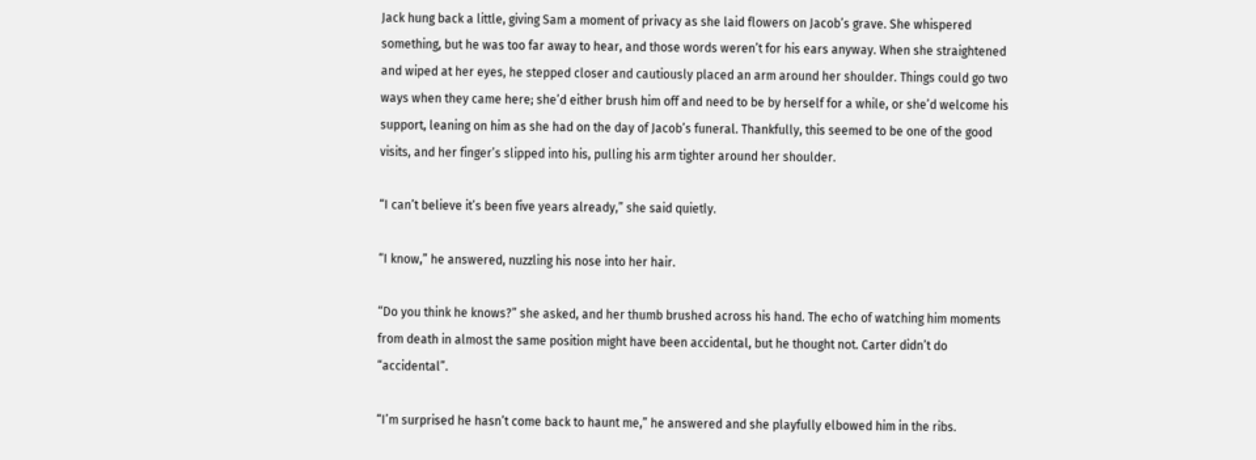Jack hung back a little, giving Sam a moment of privacy as she laid flowers on Jacob’s grave. She whispered something, but he was too far away to hear, and those words weren’t for his ears anyway. When she straightened and wiped at her eyes, he stepped closer and cautiously placed an arm around her shoulder. Things could go two ways when they came here; she’d either brush him off and need to be by herself for a while, or she’d welcome his support, leaning on him as she had on the day of Jacob’s funeral. Thankfully, this seemed to be one of the good visits, and her finger’s slipped into his, pulling his arm tighter around her shoulder.

“I can’t believe it’s been five years already,” she said quietly.

“I know,” he answered, nuzzling his nose into her hair.

“Do you think he knows?” she asked, and her thumb brushed across his hand. The echo of watching him moments from death in almost the same position might have been accidental, but he thought not. Carter didn’t do “accidental”.

“I’m surprised he hasn’t come back to haunt me,” he answered and she playfully elbowed him in the ribs.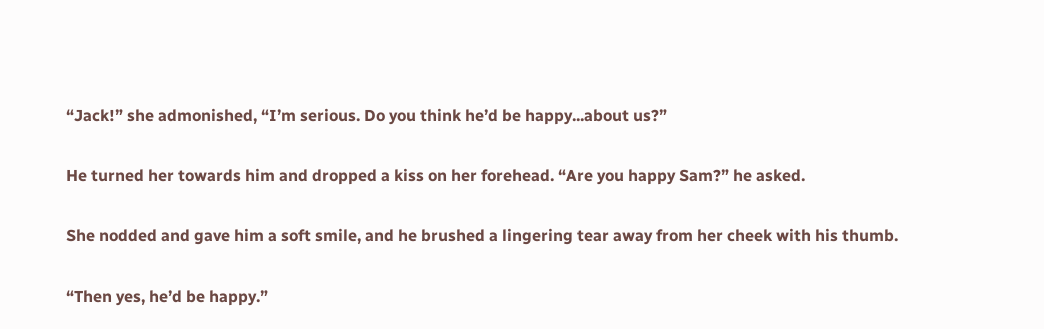“Jack!” she admonished, “I’m serious. Do you think he’d be happy...about us?”

He turned her towards him and dropped a kiss on her forehead. “Are you happy Sam?” he asked.

She nodded and gave him a soft smile, and he brushed a lingering tear away from her cheek with his thumb.

“Then yes, he’d be happy.”